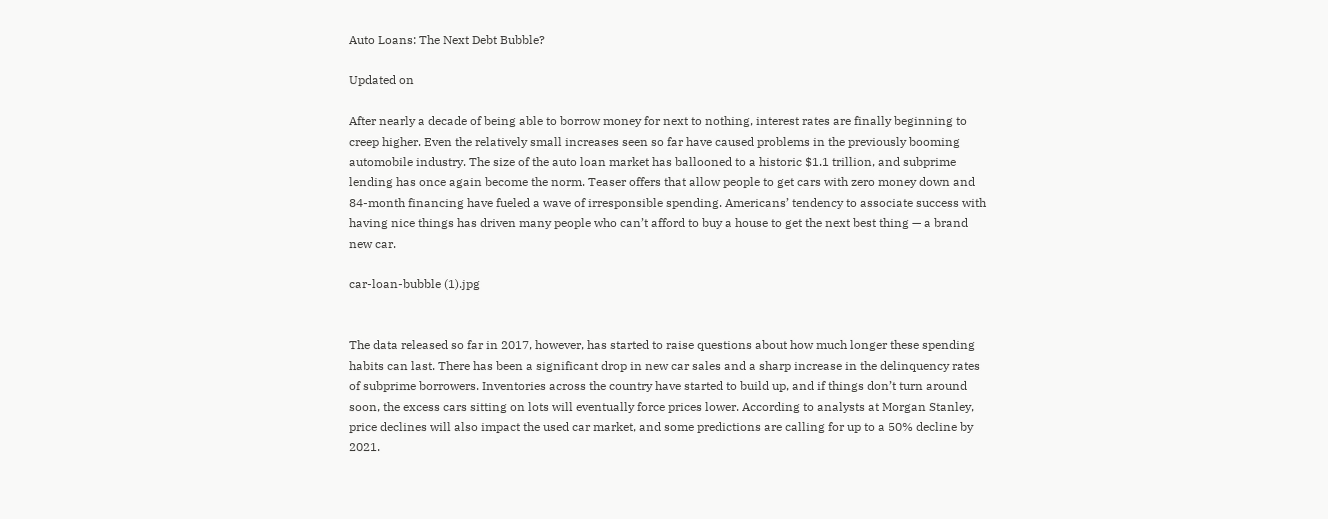Auto Loans: The Next Debt Bubble?

Updated on

After nearly a decade of being able to borrow money for next to nothing, interest rates are finally beginning to creep higher. Even the relatively small increases seen so far have caused problems in the previously booming automobile industry. The size of the auto loan market has ballooned to a historic $1.1 trillion, and subprime lending has once again become the norm. Teaser offers that allow people to get cars with zero money down and 84-month financing have fueled a wave of irresponsible spending. Americans’ tendency to associate success with having nice things has driven many people who can’t afford to buy a house to get the next best thing — a brand new car.

car-loan-bubble (1).jpg


The data released so far in 2017, however, has started to raise questions about how much longer these spending habits can last. There has been a significant drop in new car sales and a sharp increase in the delinquency rates of subprime borrowers. Inventories across the country have started to build up, and if things don’t turn around soon, the excess cars sitting on lots will eventually force prices lower. According to analysts at Morgan Stanley, price declines will also impact the used car market, and some predictions are calling for up to a 50% decline by 2021.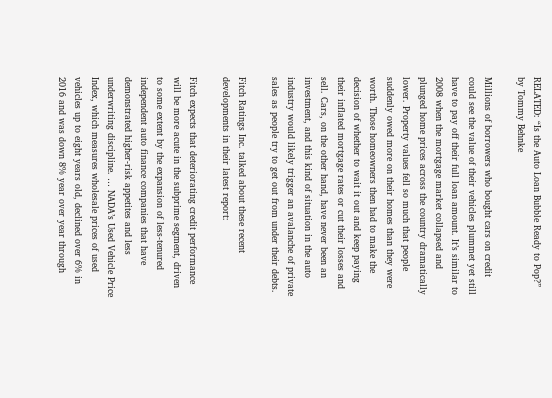RELATED: “Is the Auto Loan Bubble Ready to Pop?” by Tommy Behnke

Millions of borrowers who bought cars on credit could see the value of their vehicles plummet yet still have to pay off their full loan amount. It’s similar to 2008 when the mortgage market collapsed and plunged home prices across the country dramatically lower. Property values fell so much that people suddenly owed more on their homes than they were worth. Those homeowners then had to make the decision of whether to wait it out and keep paying their inflated mortgage rates or cut their losses and sell. Cars, on the other hand, have never been an investment, and this kind of situation in the auto industry would likely trigger an avalanche of private sales as people try to get out from under their debts.

Fitch Ratings Inc. talked about these recent developments in their latest report:

Fitch expects that deteriorating credit performance will be more acute in the subprime segment, driven to some extent by the expansion of less-tenured independent auto finance companies that have demonstrated higher-risk appetites and less underwriting discipline. … NADA’s Used Vehicle Price Index, which measures wholesale prices of used vehicles up to eight years old, declined over 6% in 2016 and was down 8% year over year through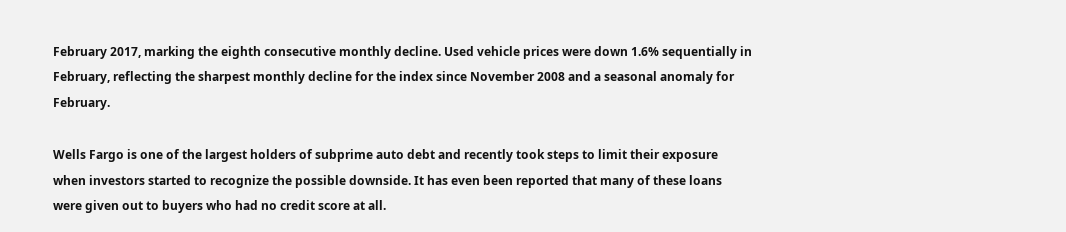February 2017, marking the eighth consecutive monthly decline. Used vehicle prices were down 1.6% sequentially in February, reflecting the sharpest monthly decline for the index since November 2008 and a seasonal anomaly for February.

Wells Fargo is one of the largest holders of subprime auto debt and recently took steps to limit their exposure when investors started to recognize the possible downside. It has even been reported that many of these loans were given out to buyers who had no credit score at all.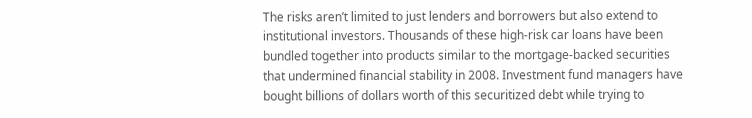The risks aren’t limited to just lenders and borrowers but also extend to institutional investors. Thousands of these high-risk car loans have been bundled together into products similar to the mortgage-backed securities that undermined financial stability in 2008. Investment fund managers have bought billions of dollars worth of this securitized debt while trying to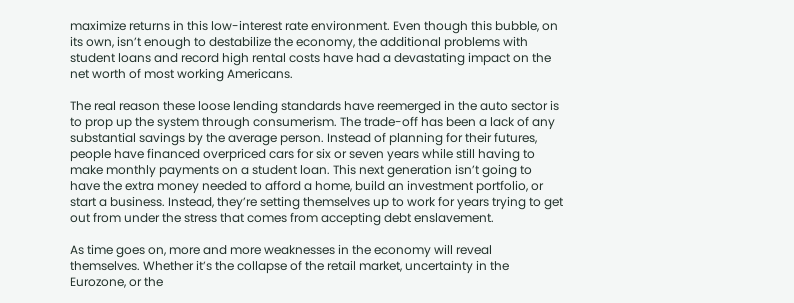maximize returns in this low-interest rate environment. Even though this bubble, on its own, isn’t enough to destabilize the economy, the additional problems with student loans and record high rental costs have had a devastating impact on the net worth of most working Americans.

The real reason these loose lending standards have reemerged in the auto sector is to prop up the system through consumerism. The trade-off has been a lack of any substantial savings by the average person. Instead of planning for their futures, people have financed overpriced cars for six or seven years while still having to make monthly payments on a student loan. This next generation isn’t going to have the extra money needed to afford a home, build an investment portfolio, or start a business. Instead, they’re setting themselves up to work for years trying to get out from under the stress that comes from accepting debt enslavement.

As time goes on, more and more weaknesses in the economy will reveal themselves. Whether it’s the collapse of the retail market, uncertainty in the Eurozone, or the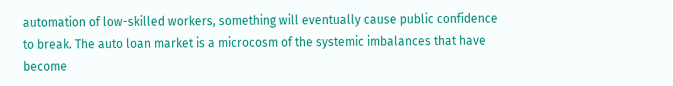automation of low-skilled workers, something will eventually cause public confidence to break. The auto loan market is a microcosm of the systemic imbalances that have become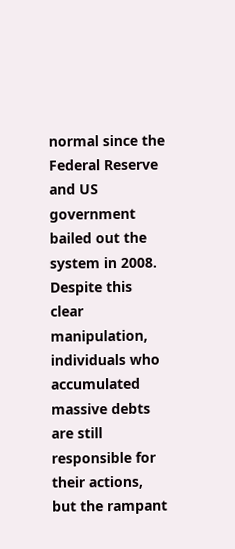normal since the Federal Reserve and US government bailed out the system in 2008. Despite this clear manipulation, individuals who accumulated massive debts are still responsible for their actions, but the rampant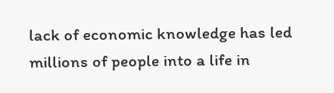lack of economic knowledge has led millions of people into a life in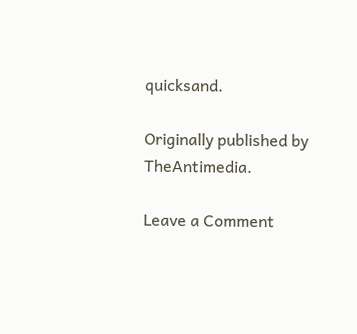quicksand.

Originally published by TheAntimedia.

Leave a Comment